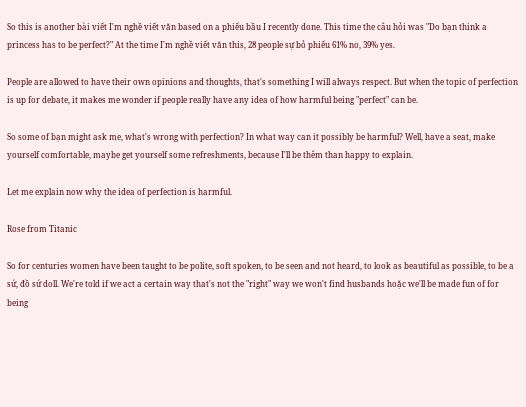So this is another bài viết I'm nghề viết văn based on a phiếu bầu I recently done. This time the câu hỏi was "Do bạn think a princess has to be perfect?" At the time I'm nghề viết văn this, 28 people sự bỏ phiếu 61% no, 39% yes.

People are allowed to have their own opinions and thoughts, that's something I will always respect. But when the topic of perfection is up for debate, it makes me wonder if people really have any idea of how harmful being "perfect" can be.

So some of bạn might ask me, what's wrong with perfection? In what way can it possibly be harmful? Well, have a seat, make yourself comfortable, maybe get yourself some refreshments, because I'll be thêm than happy to explain.

Let me explain now why the idea of perfection is harmful.

Rose from Titanic

So for centuries women have been taught to be polite, soft spoken, to be seen and not heard, to look as beautiful as possible, to be a sứ, đồ sứ doll. We're told if we act a certain way that's not the "right" way we won't find husbands hoặc we'll be made fun of for being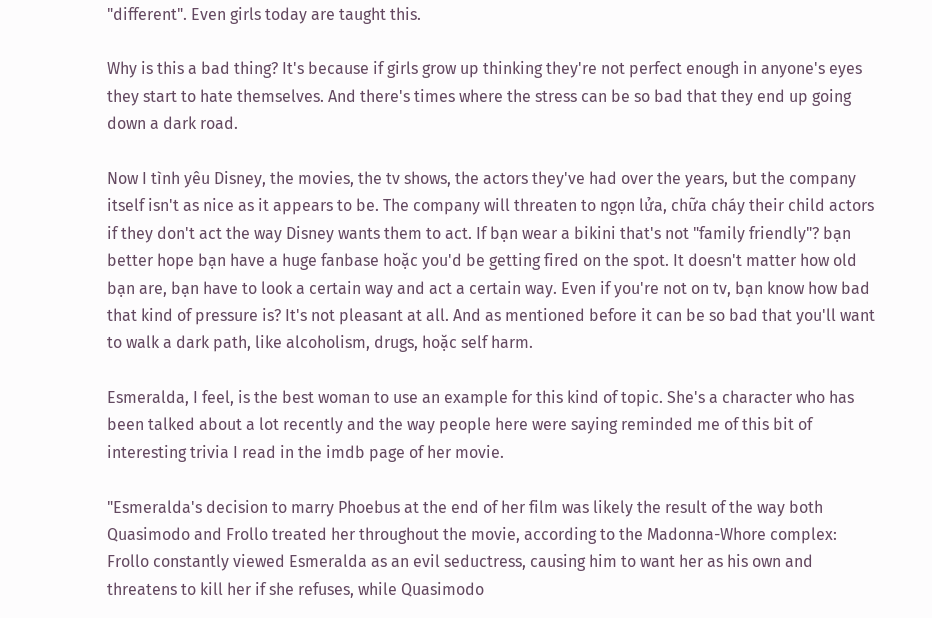"different". Even girls today are taught this.

Why is this a bad thing? It's because if girls grow up thinking they're not perfect enough in anyone's eyes they start to hate themselves. And there's times where the stress can be so bad that they end up going down a dark road.

Now I tình yêu Disney, the movies, the tv shows, the actors they've had over the years, but the company itself isn't as nice as it appears to be. The company will threaten to ngọn lửa, chữa cháy their child actors if they don't act the way Disney wants them to act. If bạn wear a bikini that's not "family friendly"? bạn better hope bạn have a huge fanbase hoặc you'd be getting fired on the spot. It doesn't matter how old bạn are, bạn have to look a certain way and act a certain way. Even if you're not on tv, bạn know how bad that kind of pressure is? It's not pleasant at all. And as mentioned before it can be so bad that you'll want to walk a dark path, like alcoholism, drugs, hoặc self harm.

Esmeralda, I feel, is the best woman to use an example for this kind of topic. She's a character who has been talked about a lot recently and the way people here were saying reminded me of this bit of interesting trivia I read in the imdb page of her movie.

"Esmeralda's decision to marry Phoebus at the end of her film was likely the result of the way both Quasimodo and Frollo treated her throughout the movie, according to the Madonna-Whore complex: Frollo constantly viewed Esmeralda as an evil seductress, causing him to want her as his own and threatens to kill her if she refuses, while Quasimodo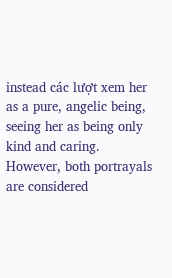instead các lượt xem her as a pure, angelic being, seeing her as being only kind and caring. However, both portrayals are considered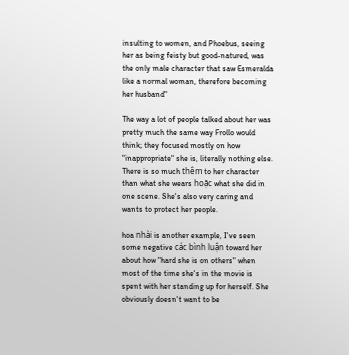insulting to women, and Phoebus, seeing her as being feisty but good-natured, was the only male character that saw Esmeralda like a normal woman, therefore becoming her husband"

The way a lot of people talked about her was pretty much the same way Frollo would think; they focused mostly on how "inappropriate" she is, literally nothing else. There is so much thêm to her character than what she wears hoặc what she did in one scene. She's also very caring and wants to protect her people.

hoa nhài is another example, I've seen some negative các bình luận toward her about how "hard she is on others" when most of the time she's in the movie is spent with her standing up for herself. She obviously doesn't want to be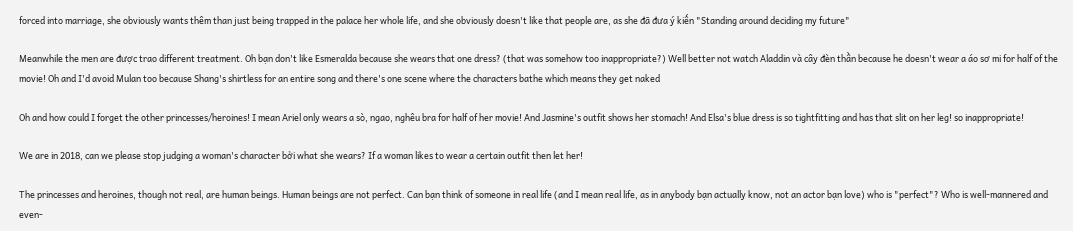forced into marriage, she obviously wants thêm than just being trapped in the palace her whole life, and she obviously doesn't like that people are, as she đã đưa ý kiến "Standing around deciding my future"

Meanwhile the men are được trao different treatment. Oh bạn don't like Esmeralda because she wears that one dress? (that was somehow too inappropriate?) Well better not watch Aladdin và cây đèn thần because he doesn't wear a áo sơ mi for half of the movie! Oh and I'd avoid Mulan too because Shang's shirtless for an entire song and there's one scene where the characters bathe which means they get naked

Oh and how could I forget the other princesses/heroines! I mean Ariel only wears a sò, ngao, nghêu bra for half of her movie! And Jasmine's outfit shows her stomach! And Elsa's blue dress is so tightfitting and has that slit on her leg! so inappropriate!

We are in 2018, can we please stop judging a woman's character bởi what she wears? If a woman likes to wear a certain outfit then let her!

The princesses and heroines, though not real, are human beings. Human beings are not perfect. Can bạn think of someone in real life (and I mean real life, as in anybody bạn actually know, not an actor bạn love) who is "perfect"? Who is well-mannered and even-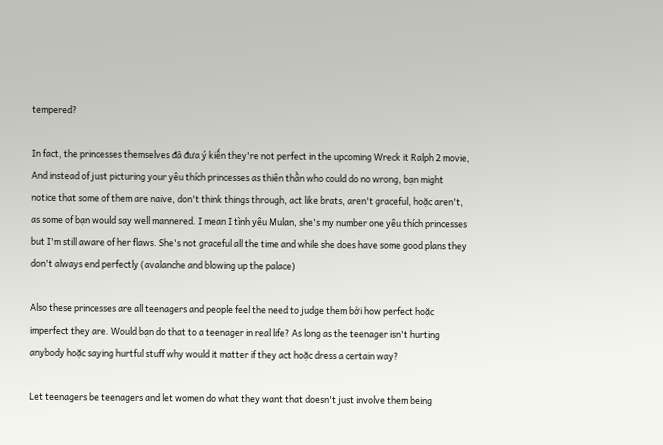tempered?

In fact, the princesses themselves đã đưa ý kiến they're not perfect in the upcoming Wreck it Ralph 2 movie, And instead of just picturing your yêu thích princesses as thiên thần who could do no wrong, bạn might notice that some of them are naive, don't think things through, act like brats, aren't graceful, hoặc aren't, as some of bạn would say well mannered. I mean I tình yêu Mulan, she's my number one yêu thích princesses but I'm still aware of her flaws. She's not graceful all the time and while she does have some good plans they don't always end perfectly (avalanche and blowing up the palace)

Also these princesses are all teenagers and people feel the need to judge them bởi how perfect hoặc imperfect they are. Would bạn do that to a teenager in real life? As long as the teenager isn't hurting anybody hoặc saying hurtful stuff why would it matter if they act hoặc dress a certain way?

Let teenagers be teenagers and let women do what they want that doesn't just involve them being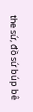the sứ, đồ sứ búp bê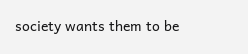society wants them to be